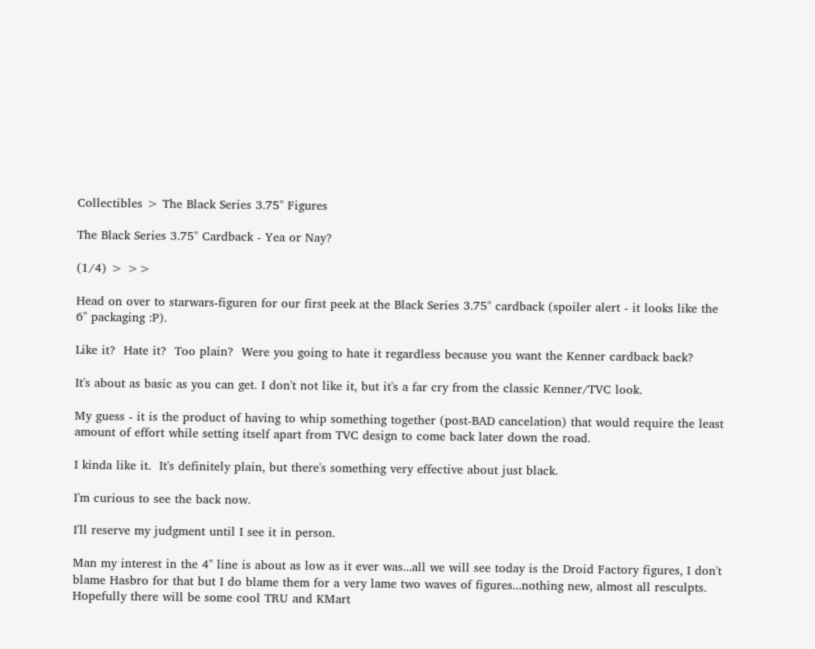Collectibles > The Black Series 3.75" Figures

The Black Series 3.75" Cardback - Yea or Nay?

(1/4) > >>

Head on over to starwars-figuren for our first peek at the Black Series 3.75" cardback (spoiler alert - it looks like the 6" packaging :P).

Like it?  Hate it?  Too plain?  Were you going to hate it regardless because you want the Kenner cardback back?

It's about as basic as you can get. I don't not like it, but it's a far cry from the classic Kenner/TVC look.

My guess - it is the product of having to whip something together (post-BAD cancelation) that would require the least amount of effort while setting itself apart from TVC design to come back later down the road.

I kinda like it.  It's definitely plain, but there's something very effective about just black.

I'm curious to see the back now.

I'll reserve my judgment until I see it in person.

Man my interest in the 4" line is about as low as it ever was...all we will see today is the Droid Factory figures, I don't blame Hasbro for that but I do blame them for a very lame two waves of figures...nothing new, almost all resculpts.  Hopefully there will be some cool TRU and KMart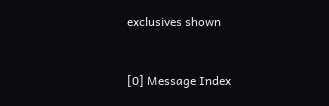exclusives shown


[0] Message Index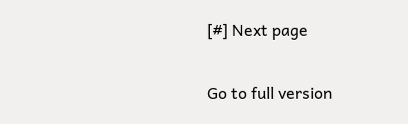[#] Next page

Go to full version